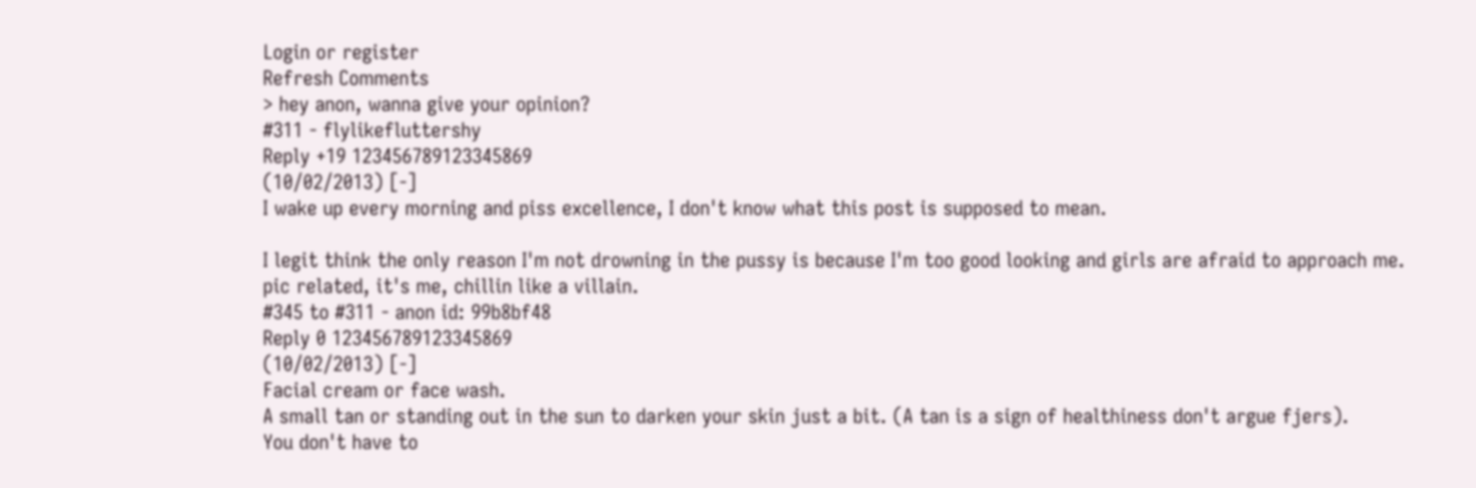Login or register
Refresh Comments
> hey anon, wanna give your opinion?
#311 - flylikefluttershy
Reply +19 123456789123345869
(10/02/2013) [-]
I wake up every morning and piss excellence, I don't know what this post is supposed to mean.

I legit think the only reason I'm not drowning in the pussy is because I'm too good looking and girls are afraid to approach me.
pic related, it's me, chillin like a villain.
#345 to #311 - anon id: 99b8bf48
Reply 0 123456789123345869
(10/02/2013) [-]
Facial cream or face wash.
A small tan or standing out in the sun to darken your skin just a bit. (A tan is a sign of healthiness don't argue fjers).
You don't have to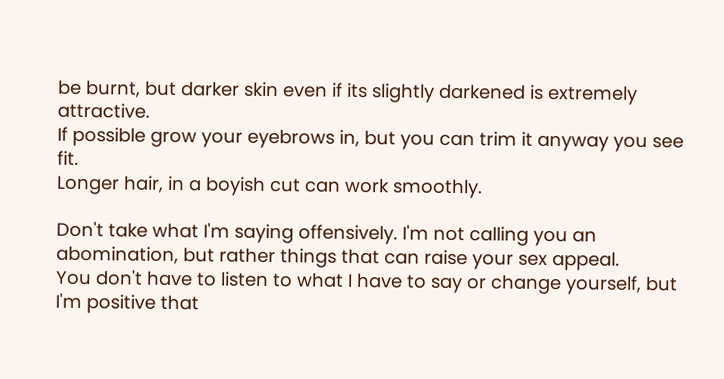be burnt, but darker skin even if its slightly darkened is extremely attractive.
If possible grow your eyebrows in, but you can trim it anyway you see fit.
Longer hair, in a boyish cut can work smoothly.

Don't take what I'm saying offensively. I'm not calling you an abomination, but rather things that can raise your sex appeal.
You don't have to listen to what I have to say or change yourself, but I'm positive that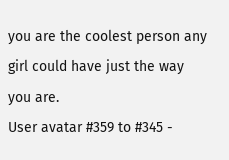you are the coolest person any girl could have just the way you are.
User avatar #359 to #345 -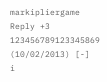markipliergame
Reply +3 123456789123345869
(10/02/2013) [-]
i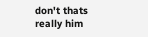don't thats really him